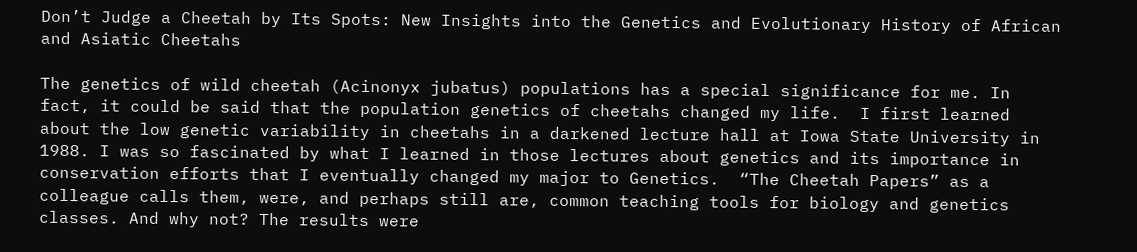Don’t Judge a Cheetah by Its Spots: New Insights into the Genetics and Evolutionary History of African and Asiatic Cheetahs

The genetics of wild cheetah (Acinonyx jubatus) populations has a special significance for me. In fact, it could be said that the population genetics of cheetahs changed my life.  I first learned about the low genetic variability in cheetahs in a darkened lecture hall at Iowa State University in 1988. I was so fascinated by what I learned in those lectures about genetics and its importance in conservation efforts that I eventually changed my major to Genetics.  “The Cheetah Papers” as a colleague calls them, were, and perhaps still are, common teaching tools for biology and genetics classes. And why not? The results were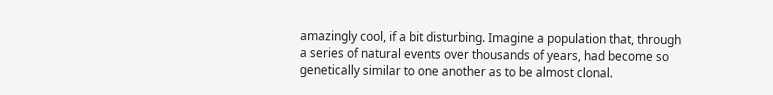amazingly cool, if a bit disturbing. Imagine a population that, through a series of natural events over thousands of years, had become so genetically similar to one another as to be almost clonal.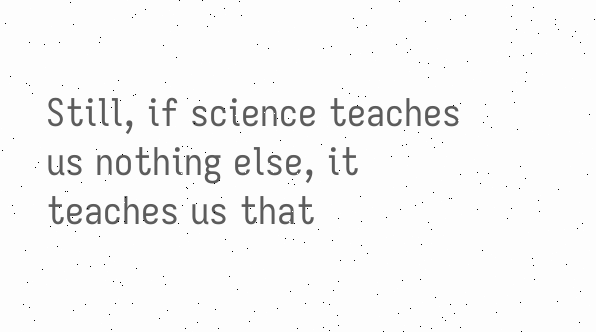Still, if science teaches us nothing else, it teaches us that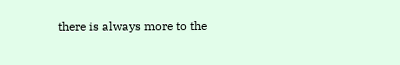there is always more to the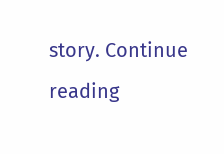story. Continue reading